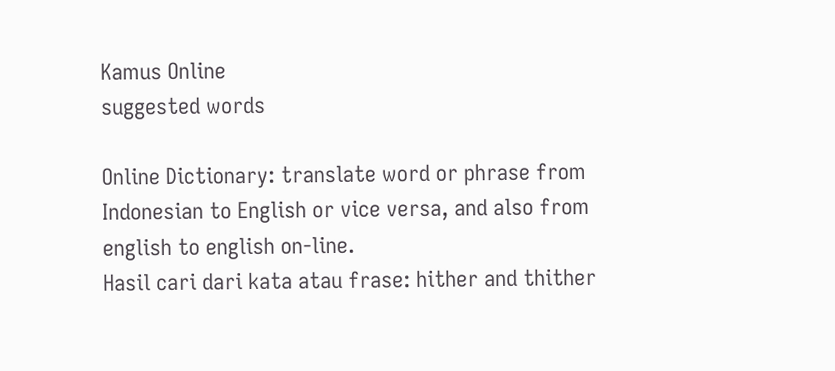Kamus Online
suggested words

Online Dictionary: translate word or phrase from Indonesian to English or vice versa, and also from english to english on-line.
Hasil cari dari kata atau frase: hither and thither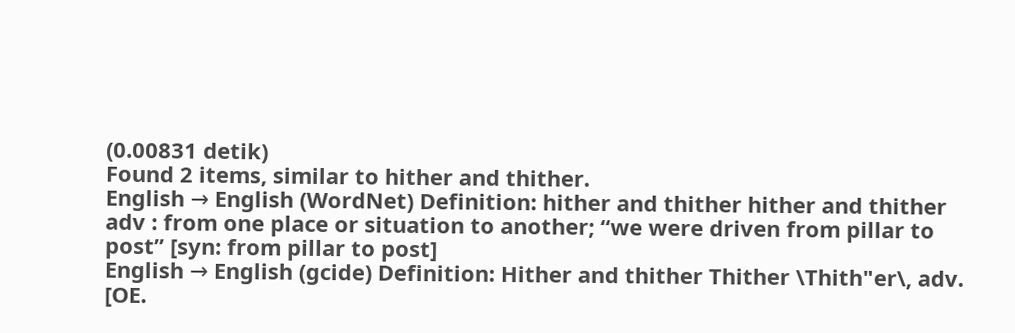(0.00831 detik)
Found 2 items, similar to hither and thither.
English → English (WordNet) Definition: hither and thither hither and thither adv : from one place or situation to another; “we were driven from pillar to post” [syn: from pillar to post]
English → English (gcide) Definition: Hither and thither Thither \Thith"er\, adv. [OE.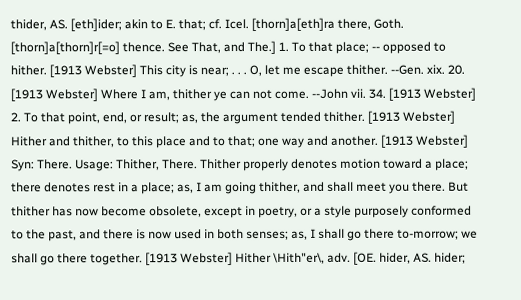thider, AS. [eth]ider; akin to E. that; cf. Icel. [thorn]a[eth]ra there, Goth. [thorn]a[thorn]r[=o] thence. See That, and The.] 1. To that place; -- opposed to hither. [1913 Webster] This city is near; . . . O, let me escape thither. --Gen. xix. 20. [1913 Webster] Where I am, thither ye can not come. --John vii. 34. [1913 Webster] 2. To that point, end, or result; as, the argument tended thither. [1913 Webster] Hither and thither, to this place and to that; one way and another. [1913 Webster] Syn: There. Usage: Thither, There. Thither properly denotes motion toward a place; there denotes rest in a place; as, I am going thither, and shall meet you there. But thither has now become obsolete, except in poetry, or a style purposely conformed to the past, and there is now used in both senses; as, I shall go there to-morrow; we shall go there together. [1913 Webster] Hither \Hith"er\, adv. [OE. hider, AS. hider;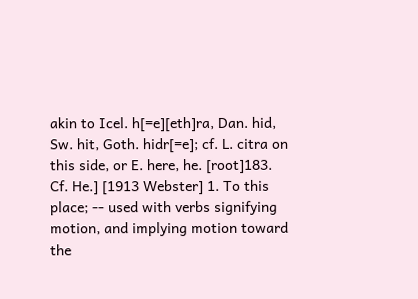akin to Icel. h[=e][eth]ra, Dan. hid, Sw. hit, Goth. hidr[=e]; cf. L. citra on this side, or E. here, he. [root]183. Cf. He.] [1913 Webster] 1. To this place; -- used with verbs signifying motion, and implying motion toward the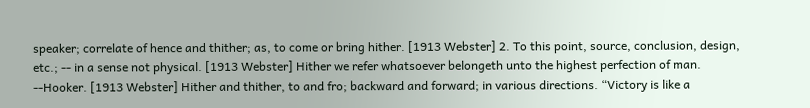speaker; correlate of hence and thither; as, to come or bring hither. [1913 Webster] 2. To this point, source, conclusion, design, etc.; -- in a sense not physical. [1913 Webster] Hither we refer whatsoever belongeth unto the highest perfection of man. --Hooker. [1913 Webster] Hither and thither, to and fro; backward and forward; in various directions. “Victory is like a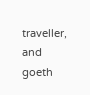traveller, and goeth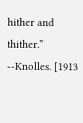hither and thither.” --Knolles. [1913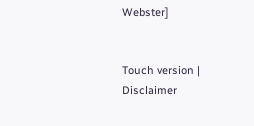Webster]


Touch version | Disclaimer